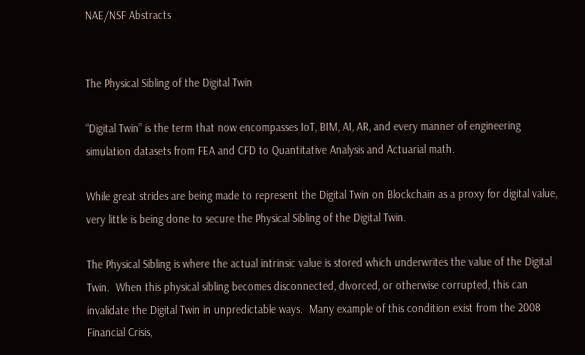NAE/NSF Abstracts


The Physical Sibling of the Digital Twin

“Digital Twin” is the term that now encompasses IoT, BIM, AI, AR, and every manner of engineering simulation datasets from FEA and CFD to Quantitative Analysis and Actuarial math.

While great strides are being made to represent the Digital Twin on Blockchain as a proxy for digital value, very little is being done to secure the Physical Sibling of the Digital Twin.

The Physical Sibling is where the actual intrinsic value is stored which underwrites the value of the Digital Twin.  When this physical sibling becomes disconnected, divorced, or otherwise corrupted, this can invalidate the Digital Twin in unpredictable ways.  Many example of this condition exist from the 2008 Financial Crisis,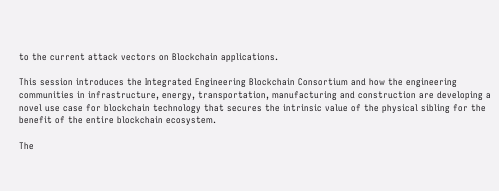to the current attack vectors on Blockchain applications.

This session introduces the Integrated Engineering Blockchain Consortium and how the engineering communities in infrastructure, energy, transportation, manufacturing and construction are developing a novel use case for blockchain technology that secures the intrinsic value of the physical sibling for the benefit of the entire blockchain ecosystem.

The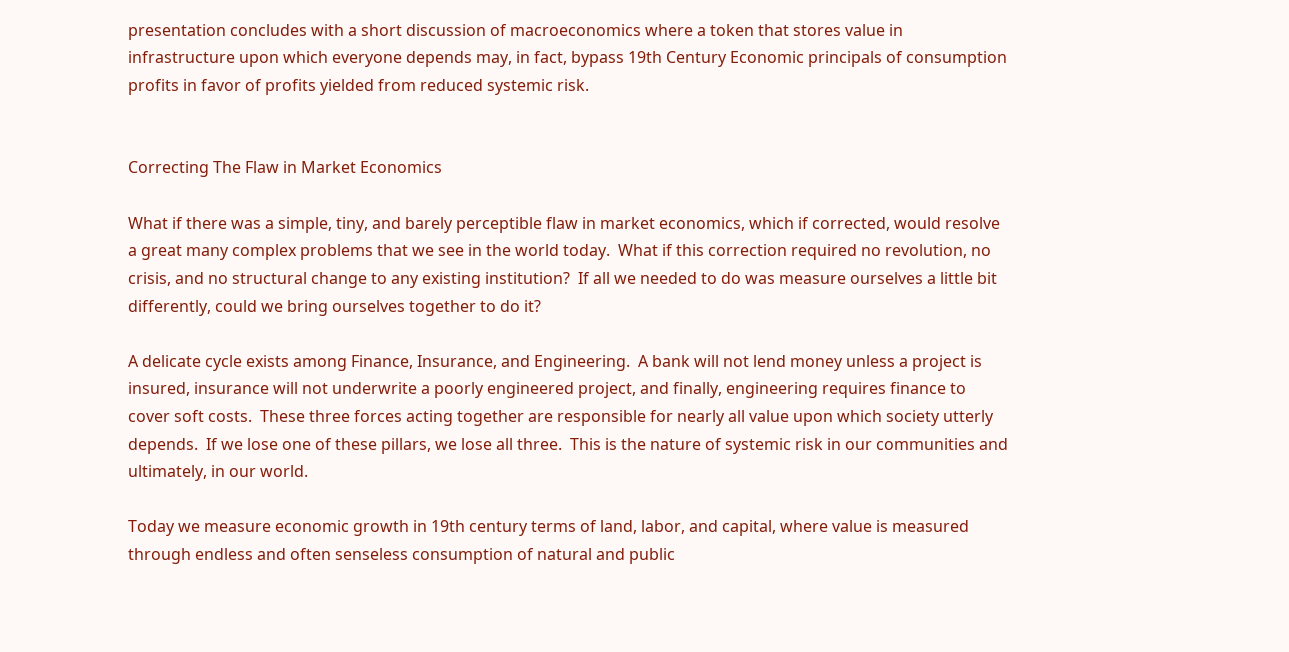presentation concludes with a short discussion of macroeconomics where a token that stores value in infrastructure upon which everyone depends may, in fact, bypass 19th Century Economic principals of consumption profits in favor of profits yielded from reduced systemic risk.


Correcting The Flaw in Market Economics

What if there was a simple, tiny, and barely perceptible flaw in market economics, which if corrected, would resolve a great many complex problems that we see in the world today.  What if this correction required no revolution, no crisis, and no structural change to any existing institution?  If all we needed to do was measure ourselves a little bit differently, could we bring ourselves together to do it?

A delicate cycle exists among Finance, Insurance, and Engineering.  A bank will not lend money unless a project is insured, insurance will not underwrite a poorly engineered project, and finally, engineering requires finance to cover soft costs.  These three forces acting together are responsible for nearly all value upon which society utterly depends.  If we lose one of these pillars, we lose all three.  This is the nature of systemic risk in our communities and ultimately, in our world.

Today we measure economic growth in 19th century terms of land, labor, and capital, where value is measured through endless and often senseless consumption of natural and public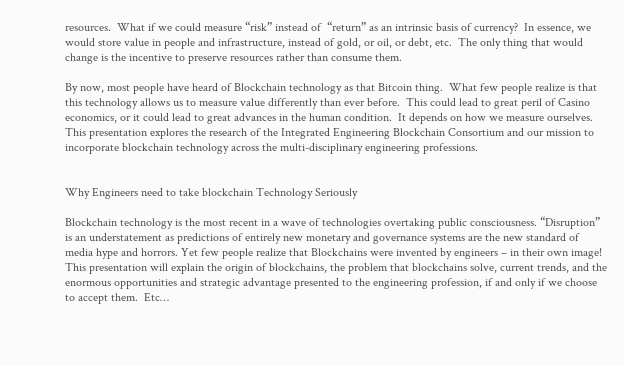resources.  What if we could measure “risk” instead of  “return” as an intrinsic basis of currency?  In essence, we would store value in people and infrastructure, instead of gold, or oil, or debt, etc.  The only thing that would change is the incentive to preserve resources rather than consume them.

By now, most people have heard of Blockchain technology as that Bitcoin thing.  What few people realize is that this technology allows us to measure value differently than ever before.  This could lead to great peril of Casino economics, or it could lead to great advances in the human condition.  It depends on how we measure ourselves.   This presentation explores the research of the Integrated Engineering Blockchain Consortium and our mission to incorporate blockchain technology across the multi-disciplinary engineering professions.


Why Engineers need to take blockchain Technology Seriously

Blockchain technology is the most recent in a wave of technologies overtaking public consciousness. “Disruption” is an understatement as predictions of entirely new monetary and governance systems are the new standard of media hype and horrors. Yet few people realize that Blockchains were invented by engineers – in their own image! This presentation will explain the origin of blockchains, the problem that blockchains solve, current trends, and the enormous opportunities and strategic advantage presented to the engineering profession, if and only if we choose to accept them.  Etc…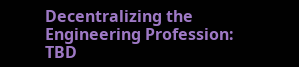Decentralizing the Engineering Profession: TBD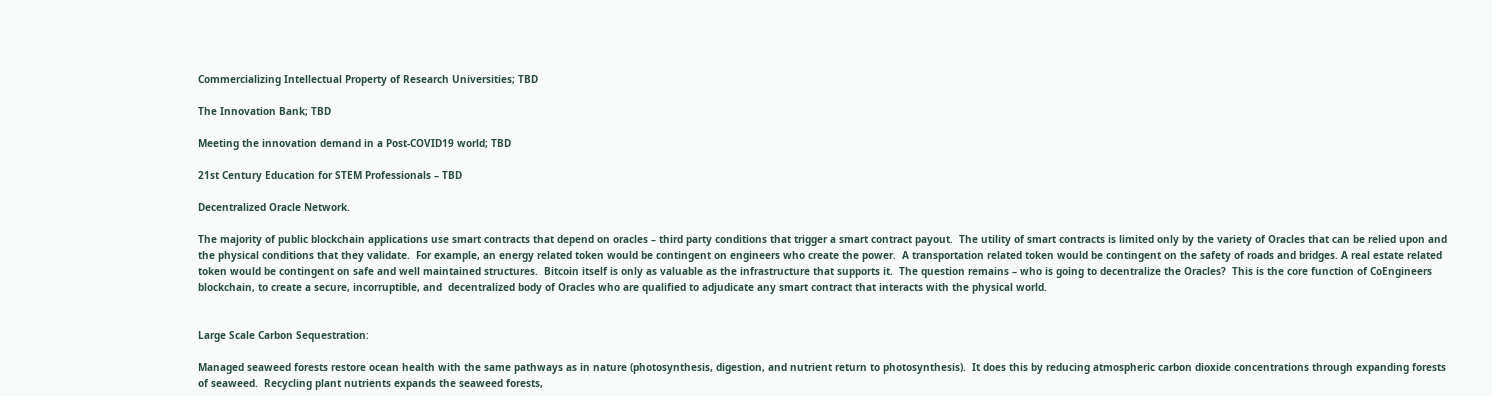Commercializing Intellectual Property of Research Universities; TBD

The Innovation Bank; TBD

Meeting the innovation demand in a Post-COVID19 world; TBD

21st Century Education for STEM Professionals – TBD

Decentralized Oracle Network.

The majority of public blockchain applications use smart contracts that depend on oracles – third party conditions that trigger a smart contract payout.  The utility of smart contracts is limited only by the variety of Oracles that can be relied upon and the physical conditions that they validate.  For example, an energy related token would be contingent on engineers who create the power.  A transportation related token would be contingent on the safety of roads and bridges. A real estate related token would be contingent on safe and well maintained structures.  Bitcoin itself is only as valuable as the infrastructure that supports it.  The question remains – who is going to decentralize the Oracles?  This is the core function of CoEngineers blockchain, to create a secure, incorruptible, and  decentralized body of Oracles who are qualified to adjudicate any smart contract that interacts with the physical world.


Large Scale Carbon Sequestration:

Managed seaweed forests restore ocean health with the same pathways as in nature (photosynthesis, digestion, and nutrient return to photosynthesis).  It does this by reducing atmospheric carbon dioxide concentrations through expanding forests of seaweed.  Recycling plant nutrients expands the seaweed forests,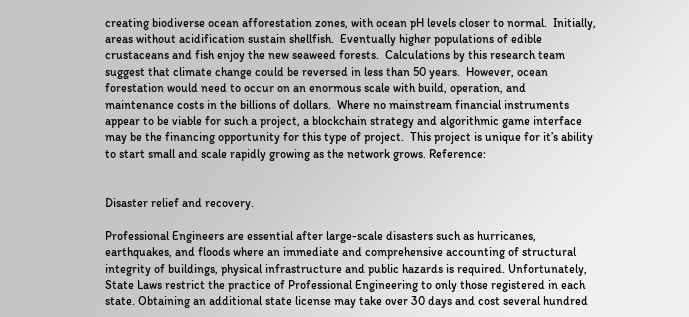creating biodiverse ocean afforestation zones, with ocean pH levels closer to normal.  Initially, areas without acidification sustain shellfish.  Eventually higher populations of edible crustaceans and fish enjoy the new seaweed forests.  Calculations by this research team suggest that climate change could be reversed in less than 50 years.  However, ocean forestation would need to occur on an enormous scale with build, operation, and maintenance costs in the billions of dollars.  Where no mainstream financial instruments appear to be viable for such a project, a blockchain strategy and algorithmic game interface may be the financing opportunity for this type of project.  This project is unique for it’s ability to start small and scale rapidly growing as the network grows. Reference:


Disaster relief and recovery.

Professional Engineers are essential after large-scale disasters such as hurricanes, earthquakes, and floods where an immediate and comprehensive accounting of structural integrity of buildings, physical infrastructure and public hazards is required. Unfortunately, State Laws restrict the practice of Professional Engineering to only those registered in each state. Obtaining an additional state license may take over 30 days and cost several hundred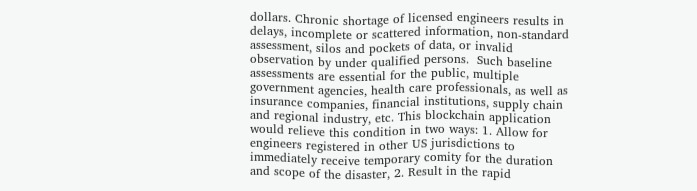dollars. Chronic shortage of licensed engineers results in delays, incomplete or scattered information, non-standard assessment, silos and pockets of data, or invalid observation by under qualified persons.  Such baseline assessments are essential for the public, multiple government agencies, health care professionals, as well as insurance companies, financial institutions, supply chain and regional industry, etc. This blockchain application would relieve this condition in two ways: 1. Allow for engineers registered in other US jurisdictions to immediately receive temporary comity for the duration and scope of the disaster, 2. Result in the rapid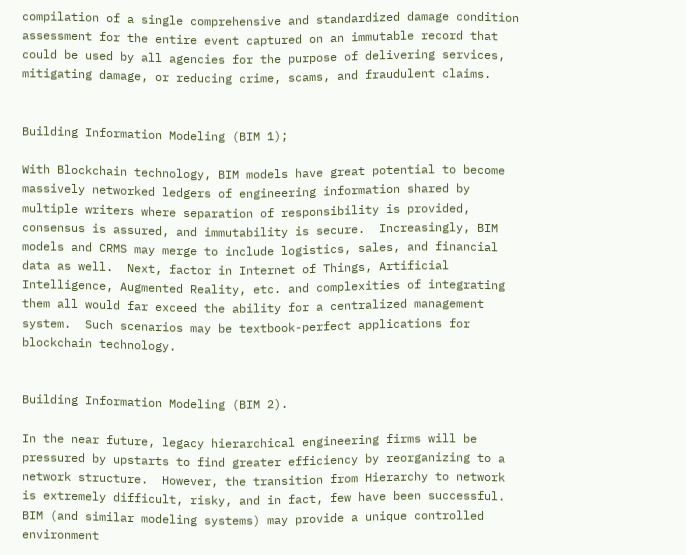compilation of a single comprehensive and standardized damage condition assessment for the entire event captured on an immutable record that could be used by all agencies for the purpose of delivering services, mitigating damage, or reducing crime, scams, and fraudulent claims.


Building Information Modeling (BIM 1);

With Blockchain technology, BIM models have great potential to become massively networked ledgers of engineering information shared by multiple writers where separation of responsibility is provided, consensus is assured, and immutability is secure.  Increasingly, BIM models and CRMS may merge to include logistics, sales, and financial data as well.  Next, factor in Internet of Things, Artificial Intelligence, Augmented Reality, etc. and complexities of integrating them all would far exceed the ability for a centralized management system.  Such scenarios may be textbook-perfect applications for  blockchain technology.


Building Information Modeling (BIM 2).

In the near future, legacy hierarchical engineering firms will be pressured by upstarts to find greater efficiency by reorganizing to a network structure.  However, the transition from Hierarchy to network is extremely difficult, risky, and in fact, few have been successful.  BIM (and similar modeling systems) may provide a unique controlled environment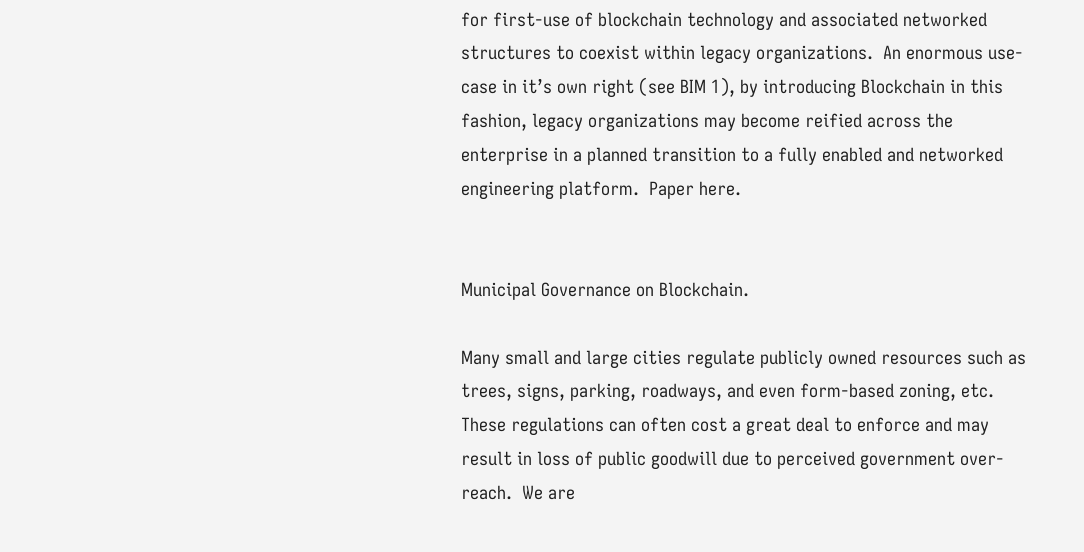for first-use of blockchain technology and associated networked structures to coexist within legacy organizations.  An enormous use-case in it’s own right (see BIM 1), by introducing Blockchain in this fashion, legacy organizations may become reified across the enterprise in a planned transition to a fully enabled and networked engineering platform.  Paper here.


Municipal Governance on Blockchain.

Many small and large cities regulate publicly owned resources such as trees, signs, parking, roadways, and even form-based zoning, etc.  These regulations can often cost a great deal to enforce and may result in loss of public goodwill due to perceived government over-reach.  We are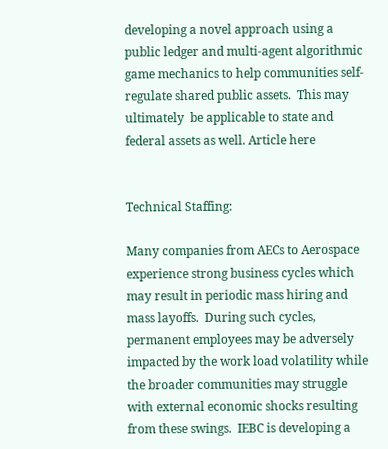developing a novel approach using a public ledger and multi-agent algorithmic game mechanics to help communities self-regulate shared public assets.  This may ultimately  be applicable to state and federal assets as well. Article here


Technical Staffing:

Many companies from AECs to Aerospace experience strong business cycles which may result in periodic mass hiring and mass layoffs.  During such cycles, permanent employees may be adversely impacted by the work load volatility while the broader communities may struggle with external economic shocks resulting from these swings.  IEBC is developing a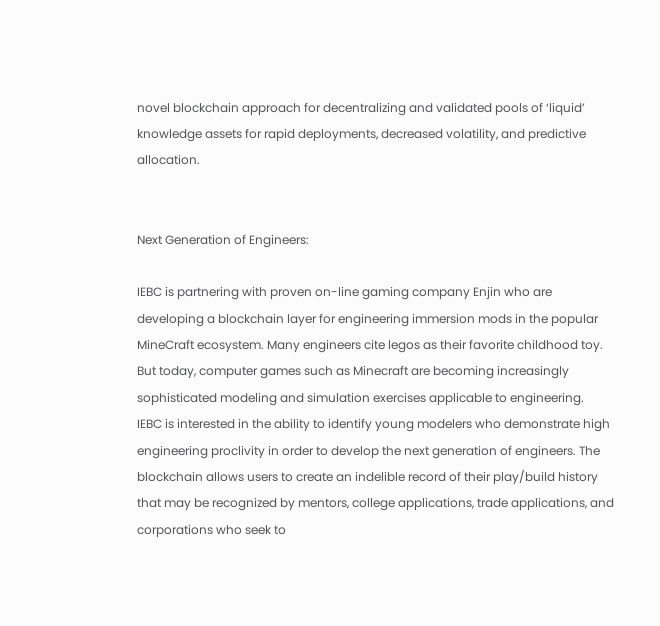novel blockchain approach for decentralizing and validated pools of ‘liquid’ knowledge assets for rapid deployments, decreased volatility, and predictive allocation.


Next Generation of Engineers:

IEBC is partnering with proven on-line gaming company Enjin who are developing a blockchain layer for engineering immersion mods in the popular MineCraft ecosystem. Many engineers cite legos as their favorite childhood toy.  But today, computer games such as Minecraft are becoming increasingly sophisticated modeling and simulation exercises applicable to engineering.   IEBC is interested in the ability to identify young modelers who demonstrate high engineering proclivity in order to develop the next generation of engineers. The blockchain allows users to create an indelible record of their play/build history that may be recognized by mentors, college applications, trade applications, and corporations who seek to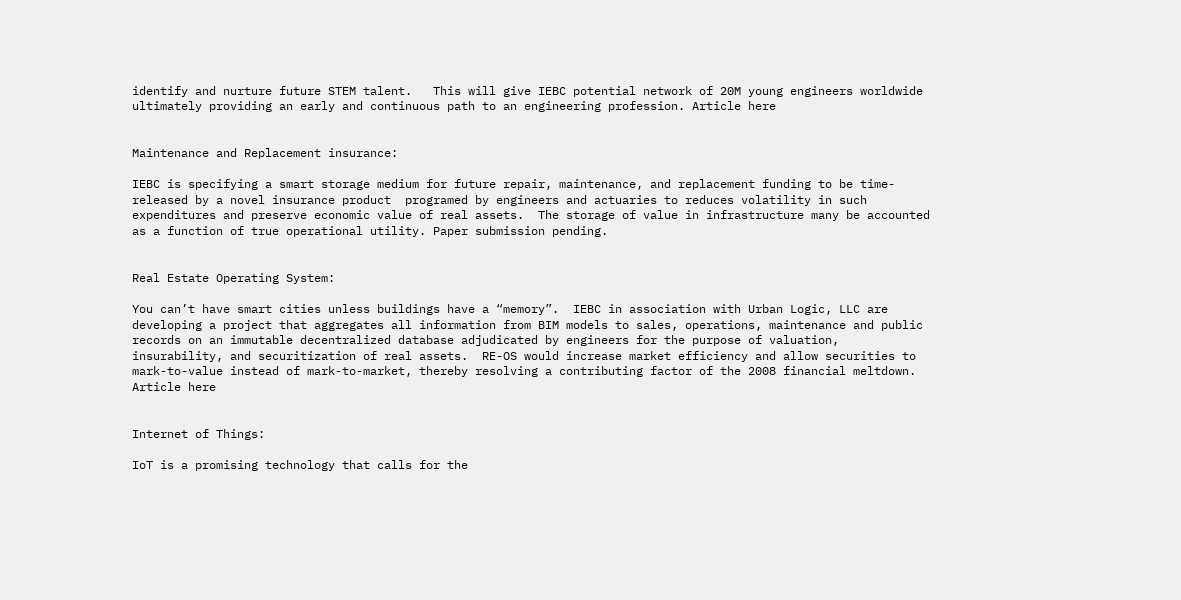identify and nurture future STEM talent.   This will give IEBC potential network of 20M young engineers worldwide ultimately providing an early and continuous path to an engineering profession. Article here


Maintenance and Replacement insurance:

IEBC is specifying a smart storage medium for future repair, maintenance, and replacement funding to be time-released by a novel insurance product  programed by engineers and actuaries to reduces volatility in such expenditures and preserve economic value of real assets.  The storage of value in infrastructure many be accounted as a function of true operational utility. Paper submission pending.


Real Estate Operating System:

You can’t have smart cities unless buildings have a “memory”.  IEBC in association with Urban Logic, LLC are developing a project that aggregates all information from BIM models to sales, operations, maintenance and public records on an immutable decentralized database adjudicated by engineers for the purpose of valuation, insurability, and securitization of real assets.  RE-OS would increase market efficiency and allow securities to mark-to-value instead of mark-to-market, thereby resolving a contributing factor of the 2008 financial meltdown.   Article here


Internet of Things:

IoT is a promising technology that calls for the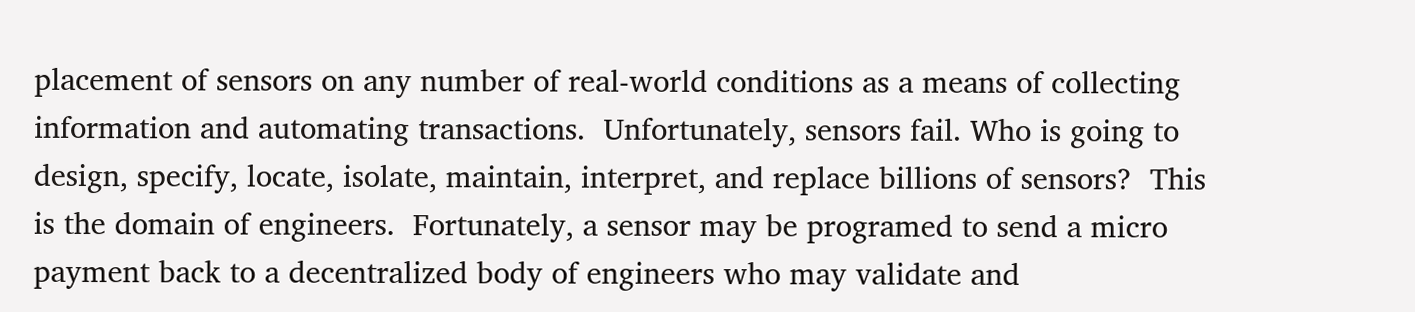placement of sensors on any number of real-world conditions as a means of collecting information and automating transactions.  Unfortunately, sensors fail. Who is going to design, specify, locate, isolate, maintain, interpret, and replace billions of sensors?  This is the domain of engineers.  Fortunately, a sensor may be programed to send a micro payment back to a decentralized body of engineers who may validate and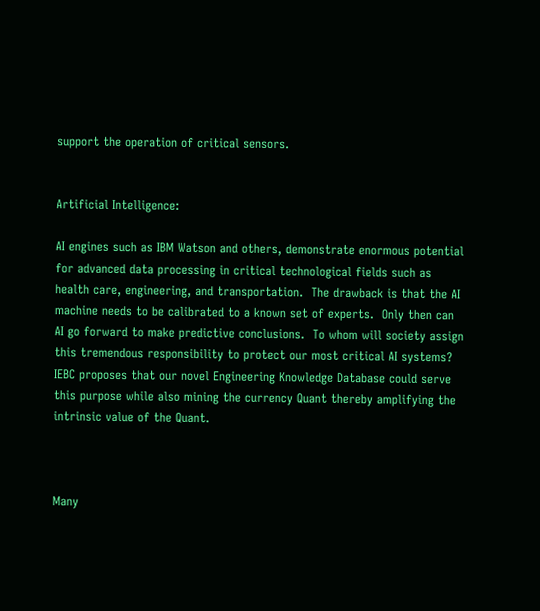support the operation of critical sensors.


Artificial Intelligence:

AI engines such as IBM Watson and others, demonstrate enormous potential for advanced data processing in critical technological fields such as health care, engineering, and transportation.  The drawback is that the AI machine needs to be calibrated to a known set of experts.  Only then can AI go forward to make predictive conclusions.  To whom will society assign this tremendous responsibility to protect our most critical AI systems?  IEBC proposes that our novel Engineering Knowledge Database could serve this purpose while also mining the currency Quant thereby amplifying the intrinsic value of the Quant.



Many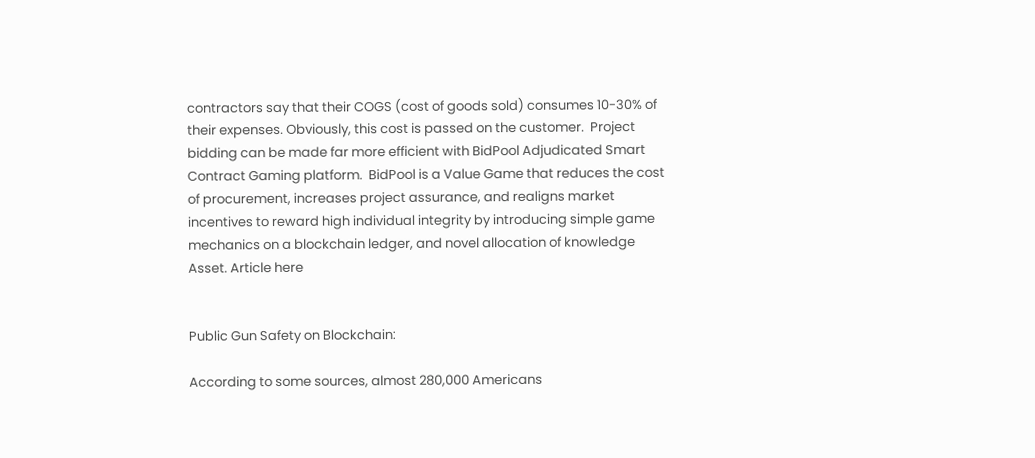contractors say that their COGS (cost of goods sold) consumes 10-30% of their expenses. Obviously, this cost is passed on the customer.  Project bidding can be made far more efficient with BidPool Adjudicated Smart Contract Gaming platform.  BidPool is a Value Game that reduces the cost of procurement, increases project assurance, and realigns market incentives to reward high individual integrity by introducing simple game mechanics on a blockchain ledger, and novel allocation of knowledge Asset. Article here


Public Gun Safety on Blockchain:

According to some sources, almost 280,000 Americans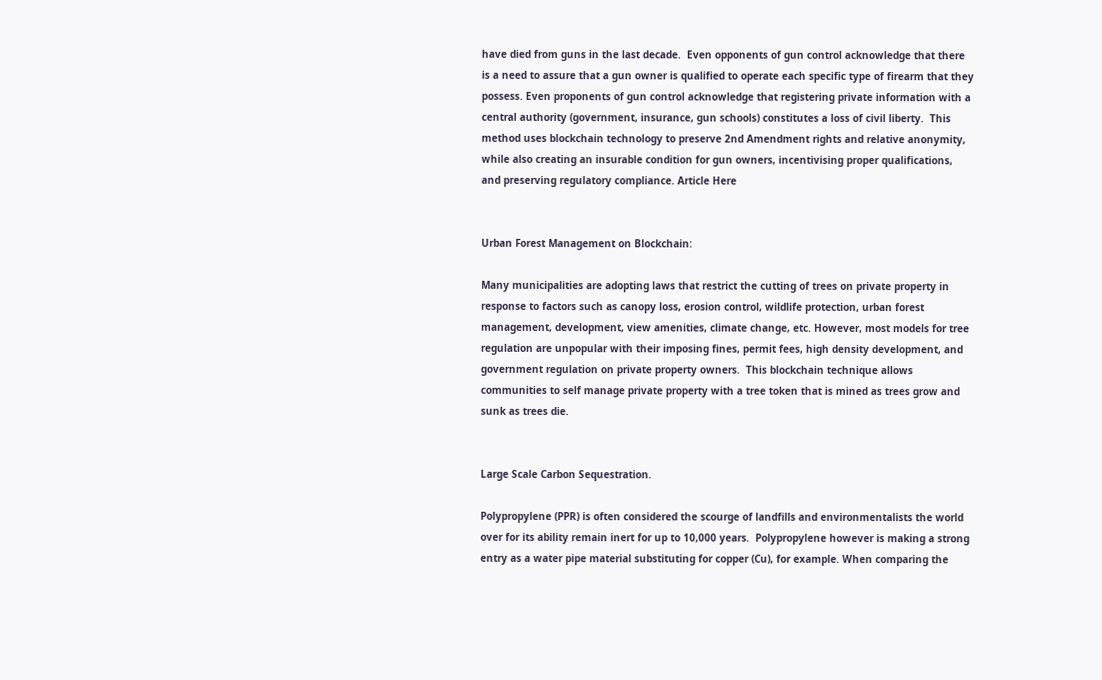have died from guns in the last decade.  Even opponents of gun control acknowledge that there is a need to assure that a gun owner is qualified to operate each specific type of firearm that they possess. Even proponents of gun control acknowledge that registering private information with a central authority (government, insurance, gun schools) constitutes a loss of civil liberty.  This method uses blockchain technology to preserve 2nd Amendment rights and relative anonymity, while also creating an insurable condition for gun owners, incentivising proper qualifications, and preserving regulatory compliance. Article Here


Urban Forest Management on Blockchain:

Many municipalities are adopting laws that restrict the cutting of trees on private property in response to factors such as canopy loss, erosion control, wildlife protection, urban forest management, development, view amenities, climate change, etc. However, most models for tree regulation are unpopular with their imposing fines, permit fees, high density development, and government regulation on private property owners.  This blockchain technique allows communities to self manage private property with a tree token that is mined as trees grow and sunk as trees die.


Large Scale Carbon Sequestration.

Polypropylene (PPR) is often considered the scourge of landfills and environmentalists the world over for its ability remain inert for up to 10,000 years.  Polypropylene however is making a strong entry as a water pipe material substituting for copper (Cu), for example. When comparing the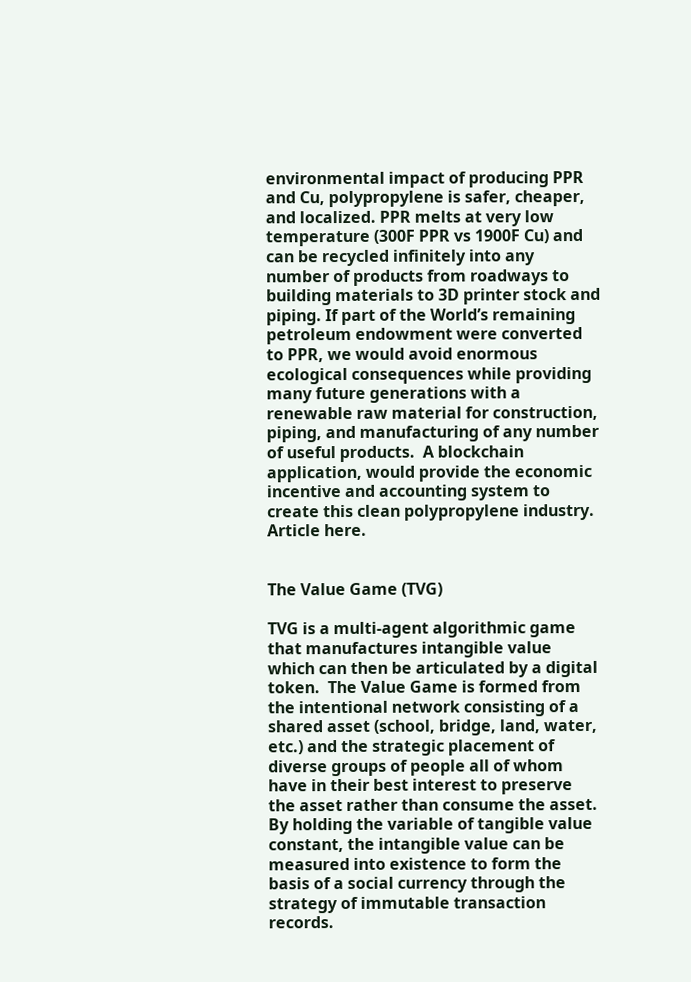environmental impact of producing PPR and Cu, polypropylene is safer, cheaper, and localized. PPR melts at very low temperature (300F PPR vs 1900F Cu) and can be recycled infinitely into any number of products from roadways to building materials to 3D printer stock and piping. If part of the World’s remaining petroleum endowment were converted to PPR, we would avoid enormous ecological consequences while providing many future generations with a renewable raw material for construction, piping, and manufacturing of any number of useful products.  A blockchain application, would provide the economic incentive and accounting system to create this clean polypropylene industry. Article here.


The Value Game (TVG)

TVG is a multi-agent algorithmic game that manufactures intangible value which can then be articulated by a digital token.  The Value Game is formed from the intentional network consisting of a shared asset (school, bridge, land, water, etc.) and the strategic placement of diverse groups of people all of whom have in their best interest to preserve the asset rather than consume the asset.   By holding the variable of tangible value constant, the intangible value can be measured into existence to form the basis of a social currency through the strategy of immutable transaction records.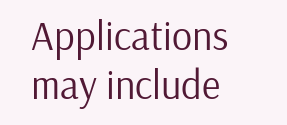Applications may include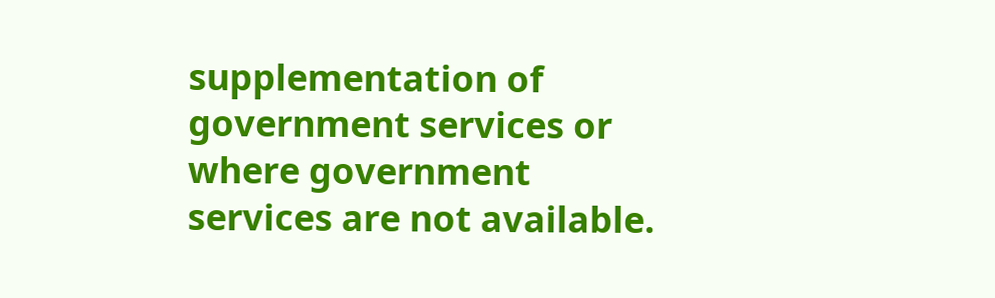supplementation of government services or where government services are not available.